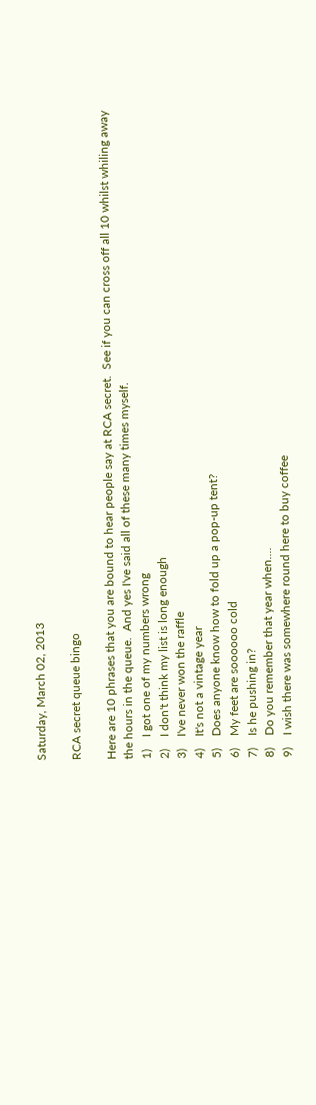Saturday, March 02, 2013

RCA secret queue bingo

Here are 10 phrases that you are bound to hear people say at RCA secret.  See if you can cross off all 10 whilst whiling away the hours in the queue.  And yes I've said all of these many times myself.
1)    I got one of my numbers wrong
2)    I don't think my list is long enough
3)    I've never won the raffle
4)    It's not a vintage year
5)    Does anyone know how to fold up a pop-up tent?
6)    My feet are soooooo cold
7)    Is he pushing in?
8)    Do you remember that year when....
9)    I wish there was somewhere round here to buy coffee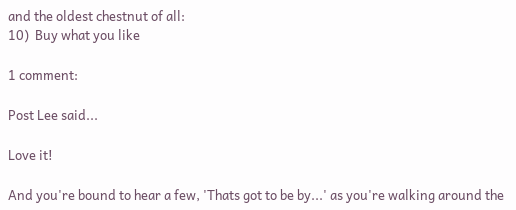and the oldest chestnut of all:
10)  Buy what you like

1 comment:

Post Lee said...

Love it!

And you're bound to hear a few, 'Thats got to be by...' as you're walking around the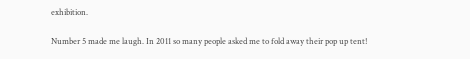exhibition.

Number 5 made me laugh. In 2011 so many people asked me to fold away their pop up tent!